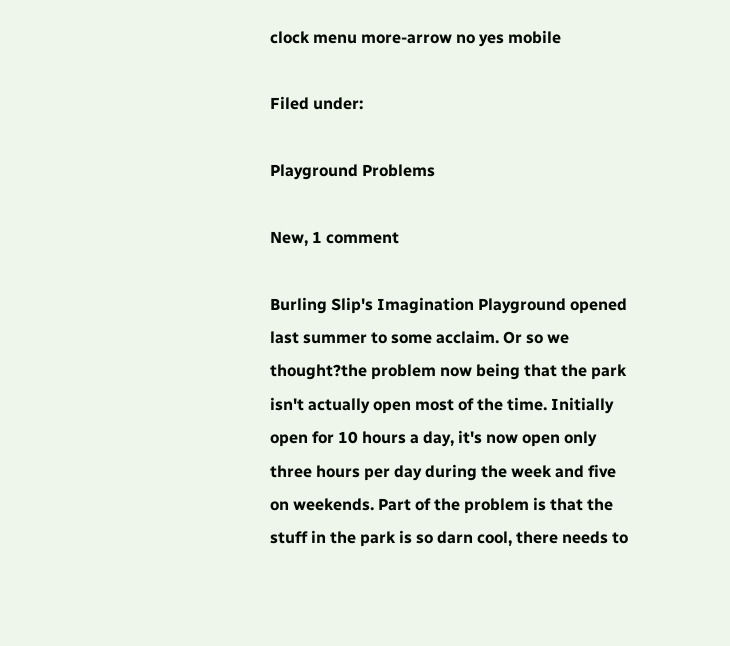clock menu more-arrow no yes mobile

Filed under:

Playground Problems

New, 1 comment

Burling Slip's Imagination Playground opened last summer to some acclaim. Or so we thought?the problem now being that the park isn't actually open most of the time. Initially open for 10 hours a day, it's now open only three hours per day during the week and five on weekends. Part of the problem is that the stuff in the park is so darn cool, there needs to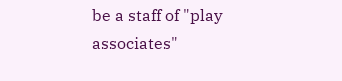be a staff of "play associates"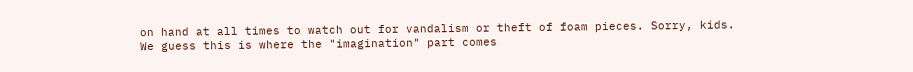on hand at all times to watch out for vandalism or theft of foam pieces. Sorry, kids. We guess this is where the "imagination" part comes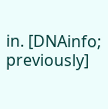in. [DNAinfo; previously]